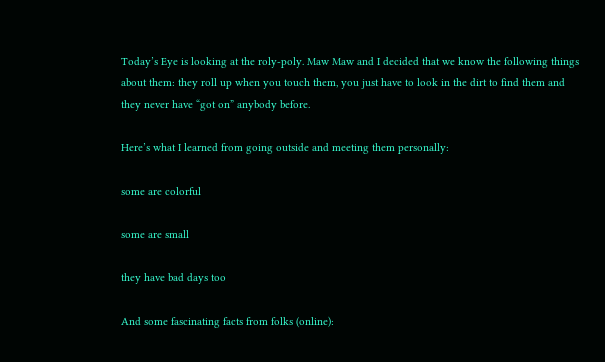Today’s Eye is looking at the roly-poly. Maw Maw and I decided that we know the following things about them: they roll up when you touch them, you just have to look in the dirt to find them and they never have “got on” anybody before.

Here’s what I learned from going outside and meeting them personally:

some are colorful

some are small

they have bad days too

And some fascinating facts from folks (online):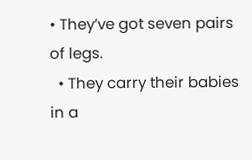• They’ve got seven pairs of legs.
  • They carry their babies in a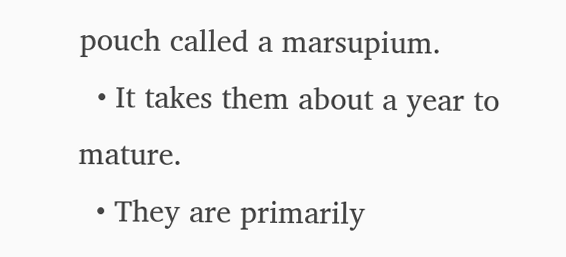pouch called a marsupium.
  • It takes them about a year to mature.
  • They are primarily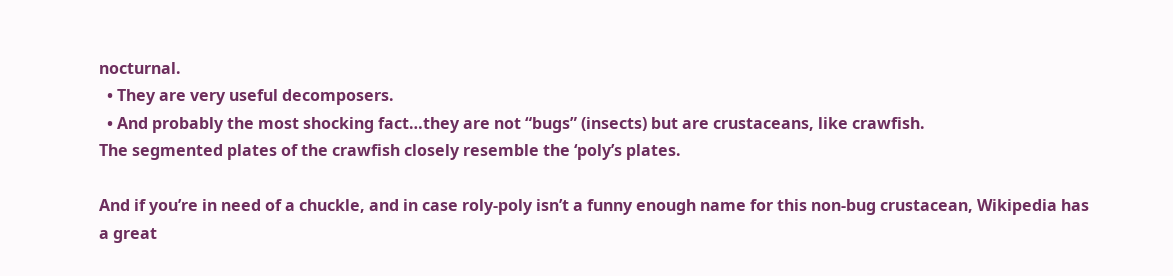nocturnal.
  • They are very useful decomposers.
  • And probably the most shocking fact…they are not “bugs” (insects) but are crustaceans, like crawfish.
The segmented plates of the crawfish closely resemble the ‘poly’s plates.

And if you’re in need of a chuckle, and in case roly-poly isn’t a funny enough name for this non-bug crustacean, Wikipedia has a great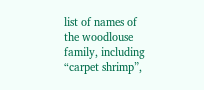list of names of the woodlouse family, including “carpet shrimp”,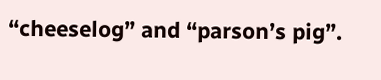“cheeselog” and “parson’s pig”.